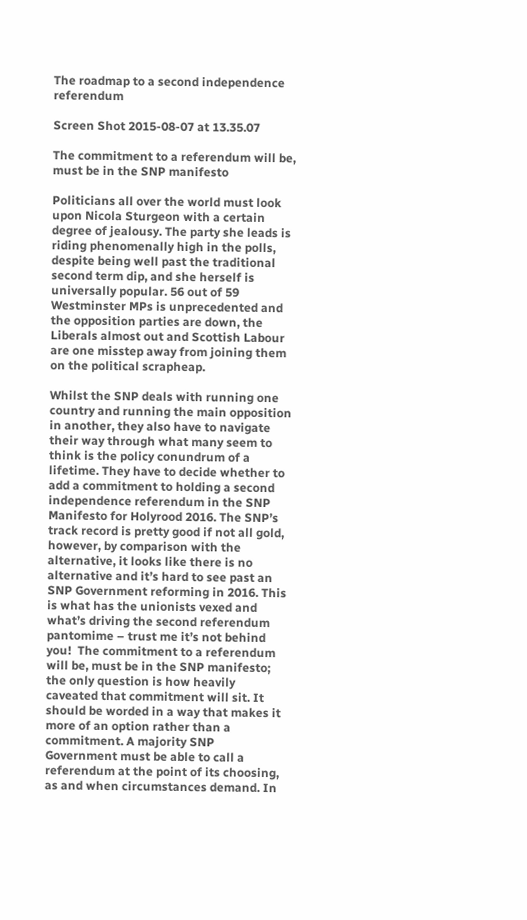The roadmap to a second independence referendum

Screen Shot 2015-08-07 at 13.35.07

The commitment to a referendum will be, must be in the SNP manifesto

Politicians all over the world must look upon Nicola Sturgeon with a certain degree of jealousy. The party she leads is riding phenomenally high in the polls, despite being well past the traditional second term dip, and she herself is universally popular. 56 out of 59 Westminster MPs is unprecedented and the opposition parties are down, the Liberals almost out and Scottish Labour are one misstep away from joining them on the political scrapheap.

Whilst the SNP deals with running one country and running the main opposition in another, they also have to navigate their way through what many seem to think is the policy conundrum of a lifetime. They have to decide whether to add a commitment to holding a second independence referendum in the SNP Manifesto for Holyrood 2016. The SNP’s track record is pretty good if not all gold, however, by comparison with the alternative, it looks like there is no alternative and it’s hard to see past an SNP Government reforming in 2016. This is what has the unionists vexed and what’s driving the second referendum pantomime – trust me it’s not behind you!  The commitment to a referendum will be, must be in the SNP manifesto; the only question is how heavily caveated that commitment will sit. It should be worded in a way that makes it more of an option rather than a commitment. A majority SNP Government must be able to call a referendum at the point of its choosing, as and when circumstances demand. In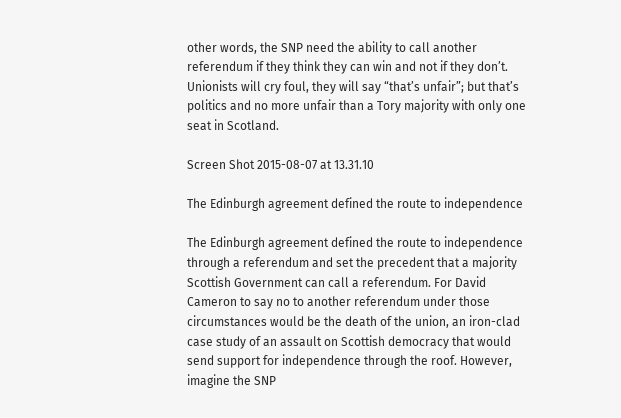other words, the SNP need the ability to call another referendum if they think they can win and not if they don’t. Unionists will cry foul, they will say “that’s unfair”; but that’s politics and no more unfair than a Tory majority with only one seat in Scotland.

Screen Shot 2015-08-07 at 13.31.10

The Edinburgh agreement defined the route to independence

The Edinburgh agreement defined the route to independence through a referendum and set the precedent that a majority Scottish Government can call a referendum. For David Cameron to say no to another referendum under those circumstances would be the death of the union, an iron-clad case study of an assault on Scottish democracy that would send support for independence through the roof. However, imagine the SNP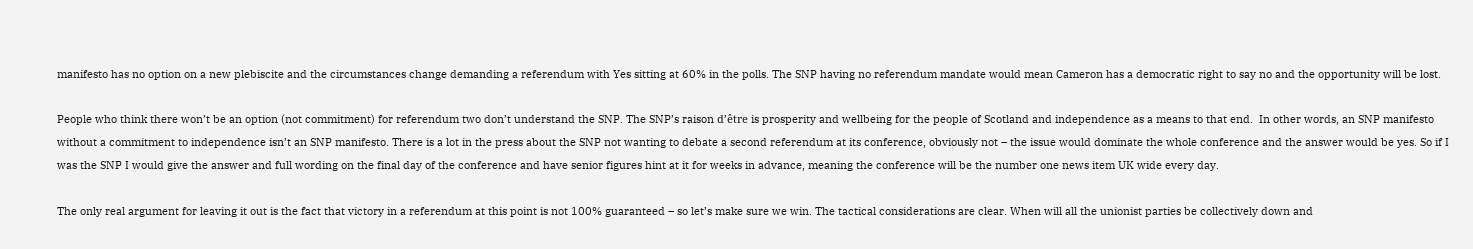manifesto has no option on a new plebiscite and the circumstances change demanding a referendum with Yes sitting at 60% in the polls. The SNP having no referendum mandate would mean Cameron has a democratic right to say no and the opportunity will be lost.

People who think there won’t be an option (not commitment) for referendum two don’t understand the SNP. The SNP’s raison d’être is prosperity and wellbeing for the people of Scotland and independence as a means to that end.  In other words, an SNP manifesto without a commitment to independence isn’t an SNP manifesto. There is a lot in the press about the SNP not wanting to debate a second referendum at its conference, obviously not – the issue would dominate the whole conference and the answer would be yes. So if I was the SNP I would give the answer and full wording on the final day of the conference and have senior figures hint at it for weeks in advance, meaning the conference will be the number one news item UK wide every day.

The only real argument for leaving it out is the fact that victory in a referendum at this point is not 100% guaranteed – so let’s make sure we win. The tactical considerations are clear. When will all the unionist parties be collectively down and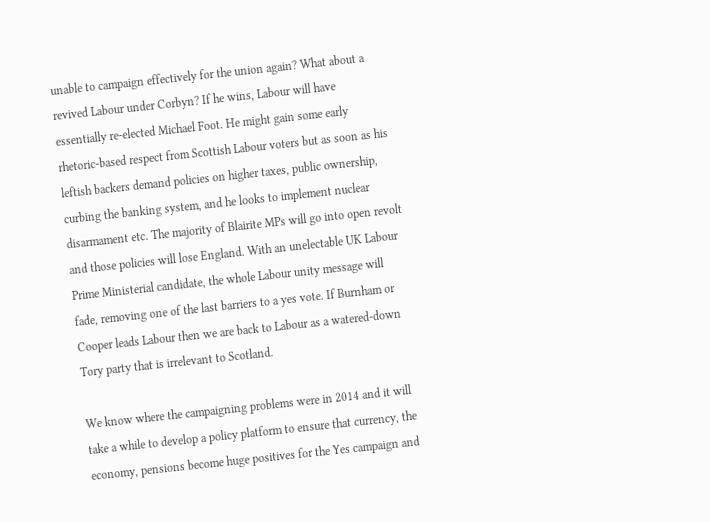unable to campaign effectively for the union again? What about a revived Labour under Corbyn? If he wins, Labour will have essentially re-elected Michael Foot. He might gain some early rhetoric-based respect from Scottish Labour voters but as soon as his leftish backers demand policies on higher taxes, public ownership, curbing the banking system, and he looks to implement nuclear disarmament etc. The majority of Blairite MPs will go into open revolt and those policies will lose England. With an unelectable UK Labour Prime Ministerial candidate, the whole Labour unity message will fade, removing one of the last barriers to a yes vote. If Burnham or Cooper leads Labour then we are back to Labour as a watered-down Tory party that is irrelevant to Scotland.

We know where the campaigning problems were in 2014 and it will take a while to develop a policy platform to ensure that currency, the economy, pensions become huge positives for the Yes campaign and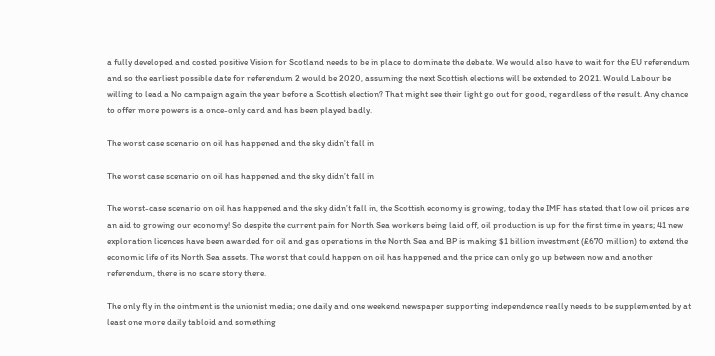a fully developed and costed positive Vision for Scotland needs to be in place to dominate the debate. We would also have to wait for the EU referendum and so the earliest possible date for referendum 2 would be 2020, assuming the next Scottish elections will be extended to 2021. Would Labour be willing to lead a No campaign again the year before a Scottish election? That might see their light go out for good, regardless of the result. Any chance to offer more powers is a once-only card and has been played badly.

The worst case scenario on oil has happened and the sky didn't fall in

The worst case scenario on oil has happened and the sky didn’t fall in

The worst-case scenario on oil has happened and the sky didn’t fall in, the Scottish economy is growing, today the IMF has stated that low oil prices are an aid to growing our economy! So despite the current pain for North Sea workers being laid off, oil production is up for the first time in years; 41 new exploration licences have been awarded for oil and gas operations in the North Sea and BP is making $1 billion investment (£670 million) to extend the economic life of its North Sea assets. The worst that could happen on oil has happened and the price can only go up between now and another referendum, there is no scare story there.

The only fly in the ointment is the unionist media; one daily and one weekend newspaper supporting independence really needs to be supplemented by at least one more daily tabloid and something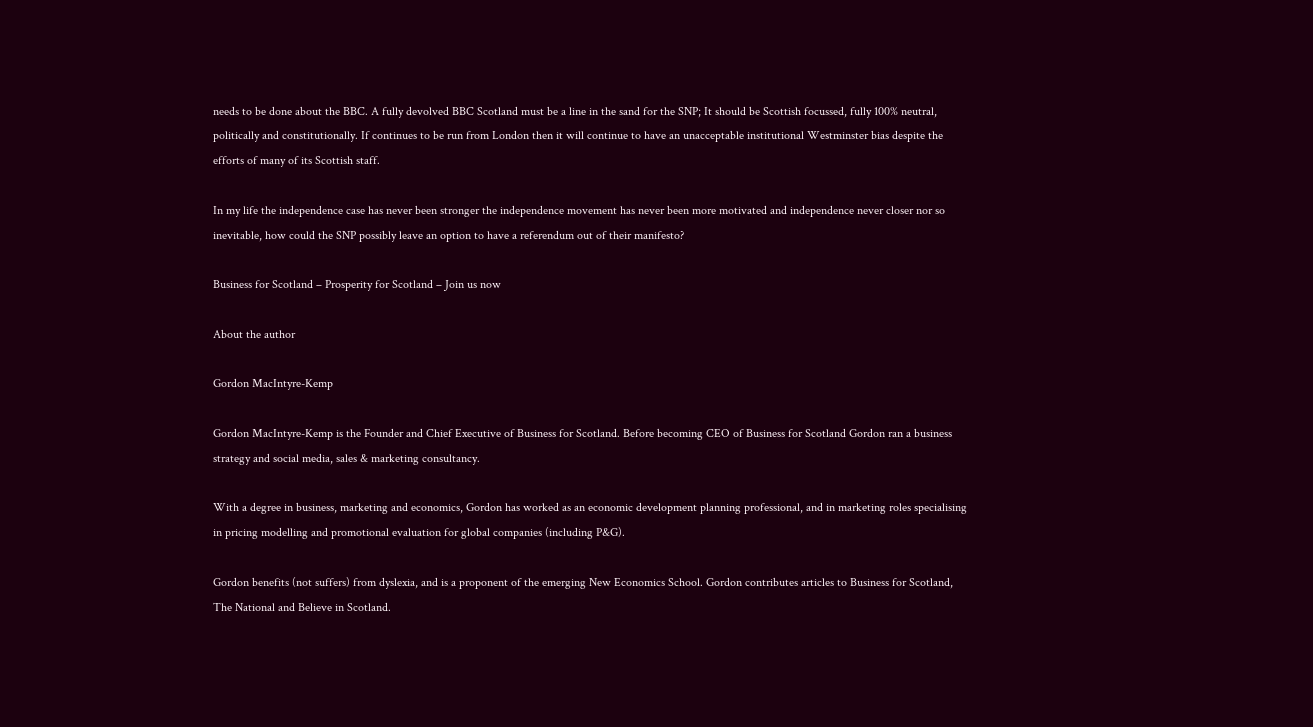needs to be done about the BBC. A fully devolved BBC Scotland must be a line in the sand for the SNP; It should be Scottish focussed, fully 100% neutral, politically and constitutionally. If continues to be run from London then it will continue to have an unacceptable institutional Westminster bias despite the efforts of many of its Scottish staff.

In my life the independence case has never been stronger the independence movement has never been more motivated and independence never closer nor so inevitable, how could the SNP possibly leave an option to have a referendum out of their manifesto?

Business for Scotland – Prosperity for Scotland – Join us now

About the author

Gordon MacIntyre-Kemp

Gordon MacIntyre-Kemp is the Founder and Chief Executive of Business for Scotland. Before becoming CEO of Business for Scotland Gordon ran a business strategy and social media, sales & marketing consultancy.

With a degree in business, marketing and economics, Gordon has worked as an economic development planning professional, and in marketing roles specialising in pricing modelling and promotional evaluation for global companies (including P&G).

Gordon benefits (not suffers) from dyslexia, and is a proponent of the emerging New Economics School. Gordon contributes articles to Business for Scotland, The National and Believe in Scotland.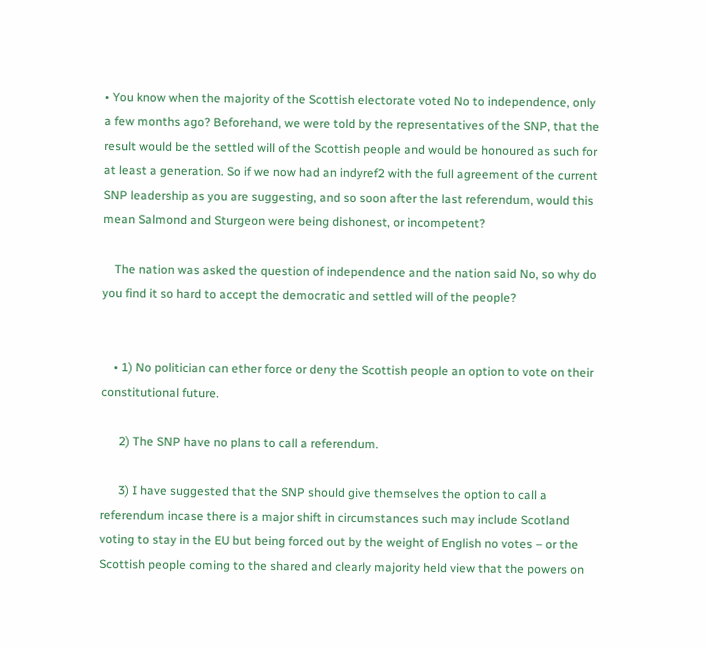• You know when the majority of the Scottish electorate voted No to independence, only a few months ago? Beforehand, we were told by the representatives of the SNP, that the result would be the settled will of the Scottish people and would be honoured as such for at least a generation. So if we now had an indyref2 with the full agreement of the current SNP leadership as you are suggesting, and so soon after the last referendum, would this mean Salmond and Sturgeon were being dishonest, or incompetent?

    The nation was asked the question of independence and the nation said No, so why do you find it so hard to accept the democratic and settled will of the people?


    • 1) No politician can ether force or deny the Scottish people an option to vote on their constitutional future.

      2) The SNP have no plans to call a referendum.

      3) I have suggested that the SNP should give themselves the option to call a referendum incase there is a major shift in circumstances such may include Scotland voting to stay in the EU but being forced out by the weight of English no votes – or the Scottish people coming to the shared and clearly majority held view that the powers on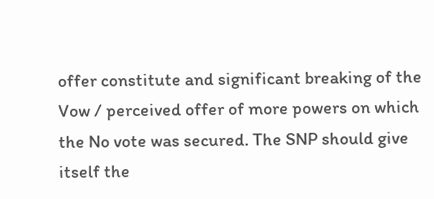offer constitute and significant breaking of the Vow / perceived offer of more powers on which the No vote was secured. The SNP should give itself the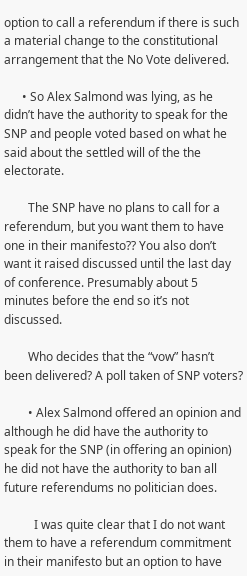option to call a referendum if there is such a material change to the constitutional arrangement that the No Vote delivered.

      • So Alex Salmond was lying, as he didn’t have the authority to speak for the SNP and people voted based on what he said about the settled will of the the electorate.

        The SNP have no plans to call for a referendum, but you want them to have one in their manifesto?? You also don’t want it raised discussed until the last day of conference. Presumably about 5 minutes before the end so it’s not discussed.

        Who decides that the “vow” hasn’t been delivered? A poll taken of SNP voters?

        • Alex Salmond offered an opinion and although he did have the authority to speak for the SNP (in offering an opinion) he did not have the authority to ban all future referendums no politician does.

          I was quite clear that I do not want them to have a referendum commitment in their manifesto but an option to have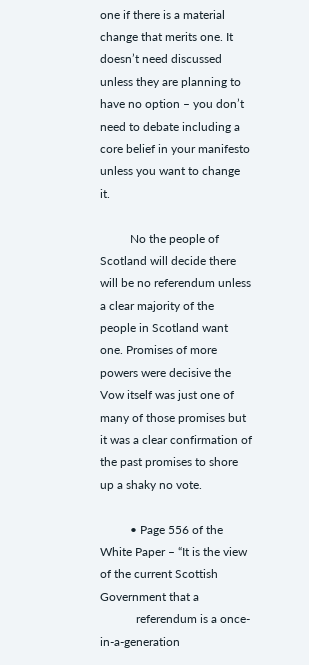one if there is a material change that merits one. It doesn’t need discussed unless they are planning to have no option – you don’t need to debate including a core belief in your manifesto unless you want to change it.

          No the people of Scotland will decide there will be no referendum unless a clear majority of the people in Scotland want one. Promises of more powers were decisive the Vow itself was just one of many of those promises but it was a clear confirmation of the past promises to shore up a shaky no vote.

          • Page 556 of the White Paper – “It is the view of the current Scottish Government that a
            referendum is a once-in-a-generation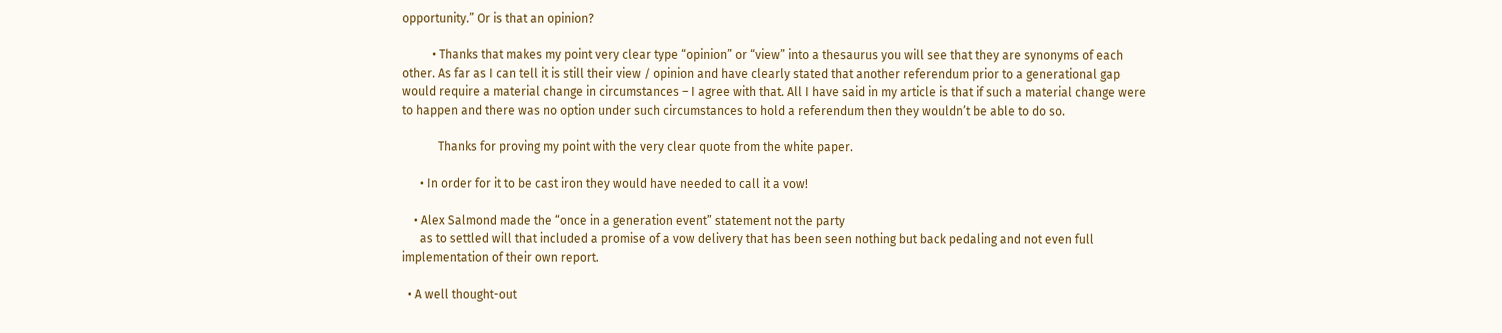opportunity.” Or is that an opinion?

          • Thanks that makes my point very clear type “opinion” or “view” into a thesaurus you will see that they are synonyms of each other. As far as I can tell it is still their view / opinion and have clearly stated that another referendum prior to a generational gap would require a material change in circumstances – I agree with that. All I have said in my article is that if such a material change were to happen and there was no option under such circumstances to hold a referendum then they wouldn’t be able to do so.

            Thanks for proving my point with the very clear quote from the white paper.

      • In order for it to be cast iron they would have needed to call it a vow!

    • Alex Salmond made the “once in a generation event” statement not the party
      as to settled will that included a promise of a vow delivery that has been seen nothing but back pedaling and not even full implementation of their own report.

  • A well thought-out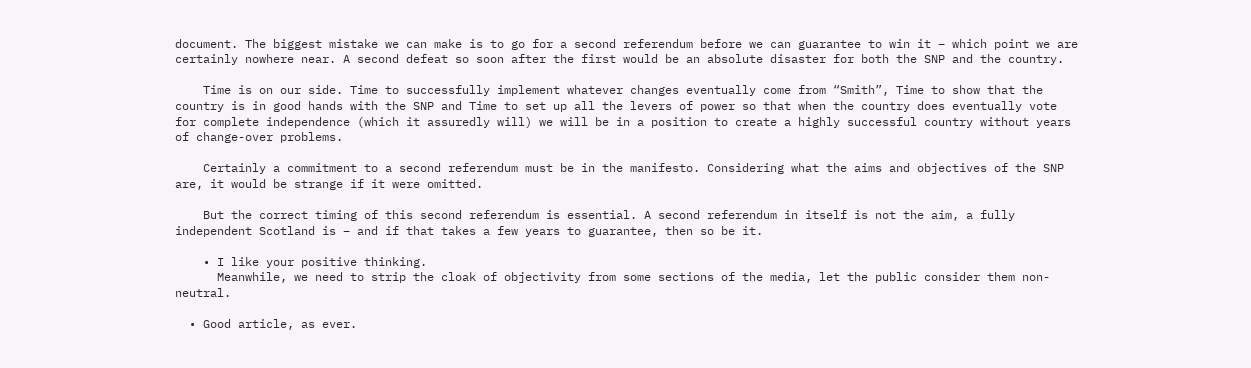document. The biggest mistake we can make is to go for a second referendum before we can guarantee to win it – which point we are certainly nowhere near. A second defeat so soon after the first would be an absolute disaster for both the SNP and the country.

    Time is on our side. Time to successfully implement whatever changes eventually come from “Smith”, Time to show that the country is in good hands with the SNP and Time to set up all the levers of power so that when the country does eventually vote for complete independence (which it assuredly will) we will be in a position to create a highly successful country without years of change-over problems.

    Certainly a commitment to a second referendum must be in the manifesto. Considering what the aims and objectives of the SNP are, it would be strange if it were omitted.

    But the correct timing of this second referendum is essential. A second referendum in itself is not the aim, a fully independent Scotland is – and if that takes a few years to guarantee, then so be it.

    • I like your positive thinking.
      Meanwhile, we need to strip the cloak of objectivity from some sections of the media, let the public consider them non-neutral.

  • Good article, as ever.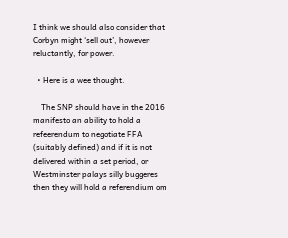I think we should also consider that Corbyn might ‘sell out’, however reluctantly, for power.

  • Here is a wee thought.

    The SNP should have in the 2016 manifesto an ability to hold a refeerendum to negotiate FFA (suitably defined) and if it is not delivered within a set period, or Westminster palays silly buggeres then they will hold a referendium om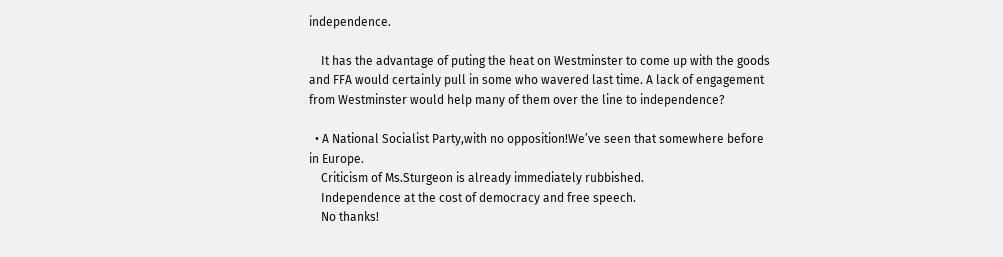independence.

    It has the advantage of puting the heat on Westminster to come up with the goods and FFA would certainly pull in some who wavered last time. A lack of engagement from Westminster would help many of them over the line to independence?

  • A National Socialist Party,with no opposition!We’ve seen that somewhere before in Europe.
    Criticism of Ms.Sturgeon is already immediately rubbished.
    Independence at the cost of democracy and free speech.
    No thanks!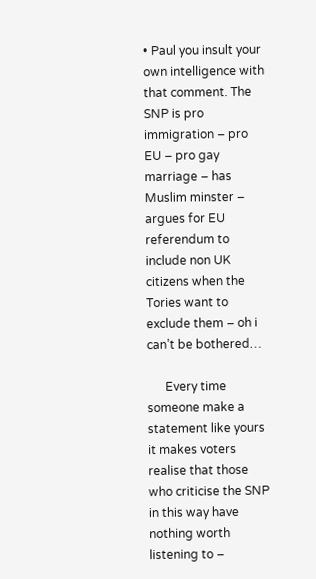• Paul you insult your own intelligence with that comment. The SNP is pro immigration – pro EU – pro gay marriage – has Muslim minster – argues for EU referendum to include non UK citizens when the Tories want to exclude them – oh i can’t be bothered…

      Every time someone make a statement like yours it makes voters realise that those who criticise the SNP in this way have nothing worth listening to –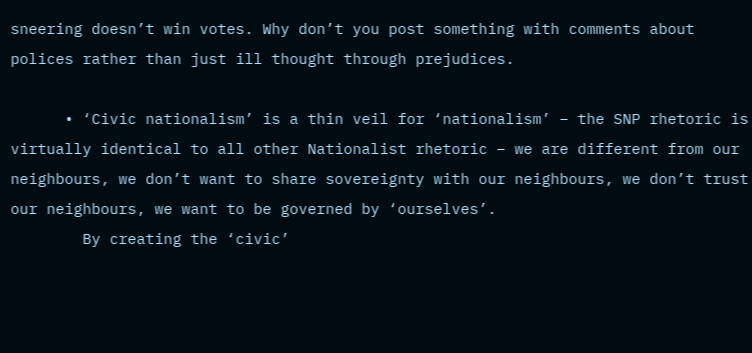sneering doesn’t win votes. Why don’t you post something with comments about polices rather than just ill thought through prejudices.

      • ‘Civic nationalism’ is a thin veil for ‘nationalism’ – the SNP rhetoric is virtually identical to all other Nationalist rhetoric – we are different from our neighbours, we don’t want to share sovereignty with our neighbours, we don’t trust our neighbours, we want to be governed by ‘ourselves’.
        By creating the ‘civic’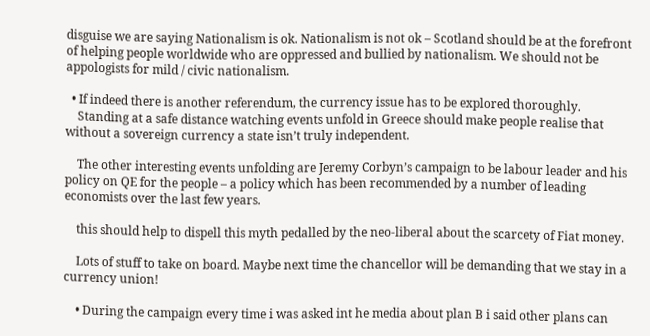disguise we are saying Nationalism is ok. Nationalism is not ok – Scotland should be at the forefront of helping people worldwide who are oppressed and bullied by nationalism. We should not be appologists for mild / civic nationalism.

  • If indeed there is another referendum, the currency issue has to be explored thoroughly.
    Standing at a safe distance watching events unfold in Greece should make people realise that without a sovereign currency a state isn’t truly independent.

    The other interesting events unfolding are Jeremy Corbyn’s campaign to be labour leader and his policy on QE for the people – a policy which has been recommended by a number of leading economists over the last few years.

    this should help to dispell this myth pedalled by the neo-liberal about the scarcety of Fiat money.

    Lots of stuff to take on board. Maybe next time the chancellor will be demanding that we stay in a currency union!

    • During the campaign every time i was asked int he media about plan B i said other plans can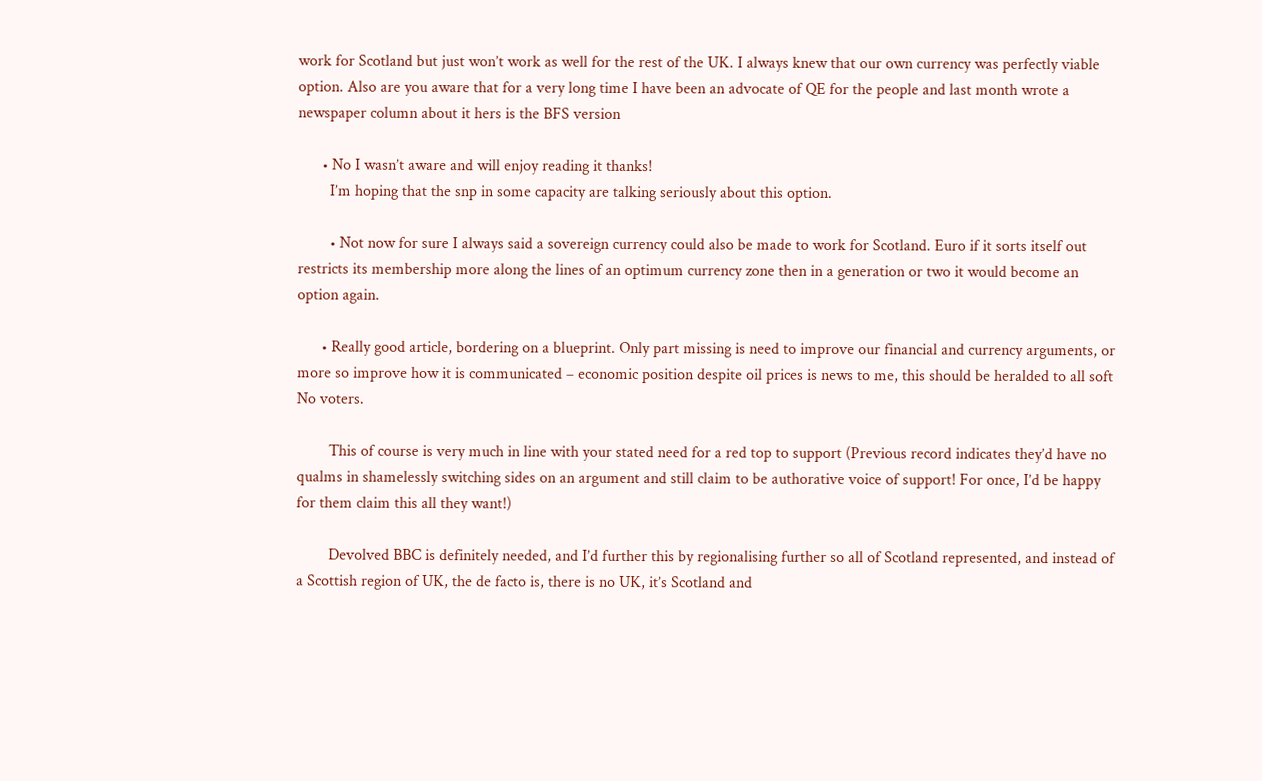work for Scotland but just won’t work as well for the rest of the UK. I always knew that our own currency was perfectly viable option. Also are you aware that for a very long time I have been an advocate of QE for the people and last month wrote a newspaper column about it hers is the BFS version

      • No I wasn’t aware and will enjoy reading it thanks!
        I’m hoping that the snp in some capacity are talking seriously about this option.

        • Not now for sure I always said a sovereign currency could also be made to work for Scotland. Euro if it sorts itself out restricts its membership more along the lines of an optimum currency zone then in a generation or two it would become an option again.

      • Really good article, bordering on a blueprint. Only part missing is need to improve our financial and currency arguments, or more so improve how it is communicated – economic position despite oil prices is news to me, this should be heralded to all soft No voters.

        This of course is very much in line with your stated need for a red top to support (Previous record indicates they’d have no qualms in shamelessly switching sides on an argument and still claim to be authorative voice of support! For once, I’d be happy for them claim this all they want!)

        Devolved BBC is definitely needed, and I’d further this by regionalising further so all of Scotland represented, and instead of a Scottish region of UK, the de facto is, there is no UK, it’s Scotland and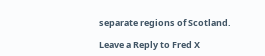separate regions of Scotland.

Leave a Reply to Fred X